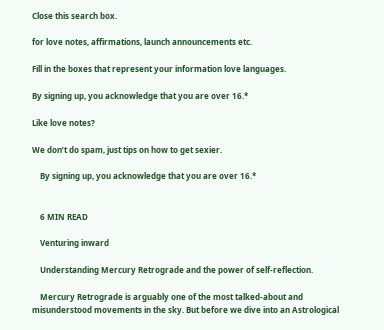Close this search box.

for love notes, affirmations, launch announcements etc.

Fill in the boxes that represent your information love languages.

By signing up, you acknowledge that you are over 16.*

Like love notes?

We don’t do spam, just tips on how to get sexier.

    By signing up, you acknowledge that you are over 16.*


    6 MIN READ

    Venturing inward

    Understanding Mercury Retrograde and the power of self-reflection.

    Mercury Retrograde is arguably one of the most talked-about and misunderstood movements in the sky. But before we dive into an Astrological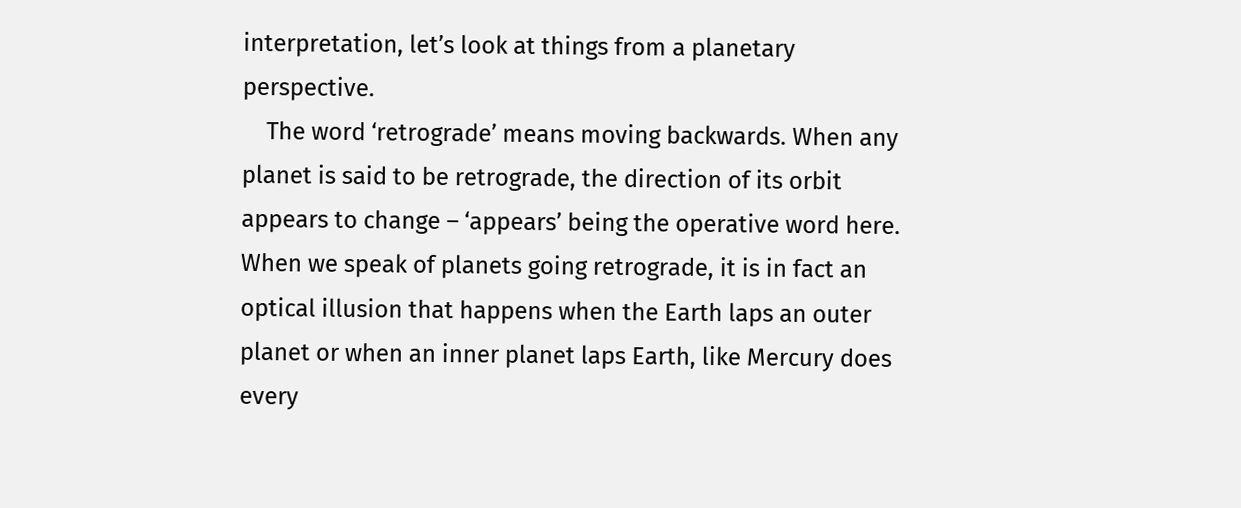interpretation, let’s look at things from a planetary perspective.
    The word ‘retrograde’ means moving backwards. When any planet is said to be retrograde, the direction of its orbit appears to change – ‘appears’ being the operative word here. When we speak of planets going retrograde, it is in fact an optical illusion that happens when the Earth laps an outer planet or when an inner planet laps Earth, like Mercury does every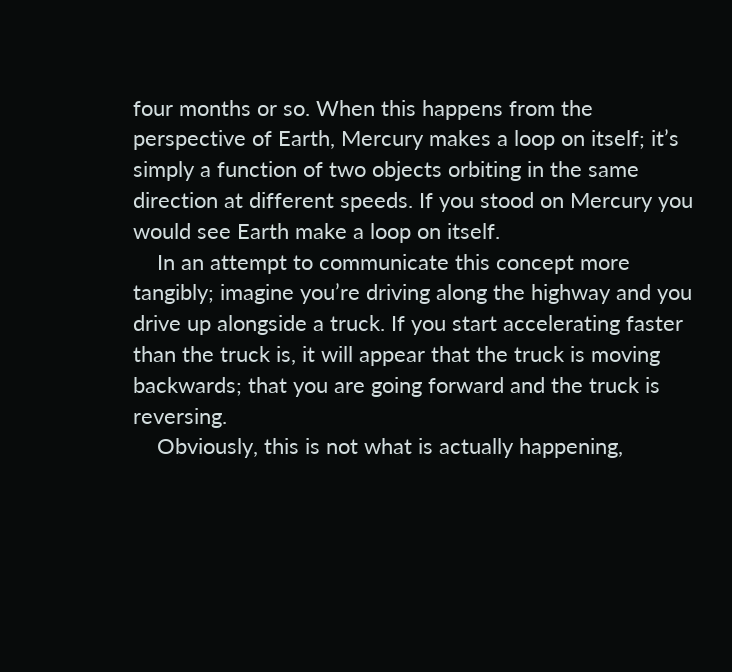four months or so. When this happens from the perspective of Earth, Mercury makes a loop on itself; it’s simply a function of two objects orbiting in the same direction at different speeds. If you stood on Mercury you would see Earth make a loop on itself.
    In an attempt to communicate this concept more tangibly; imagine you’re driving along the highway and you drive up alongside a truck. If you start accelerating faster than the truck is, it will appear that the truck is moving backwards; that you are going forward and the truck is reversing.
    Obviously, this is not what is actually happening,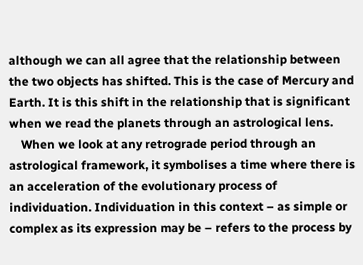although we can all agree that the relationship between the two objects has shifted. This is the case of Mercury and Earth. It is this shift in the relationship that is significant when we read the planets through an astrological lens.
    When we look at any retrograde period through an astrological framework, it symbolises a time where there is an acceleration of the evolutionary process of individuation. Individuation in this context – as simple or complex as its expression may be – refers to the process by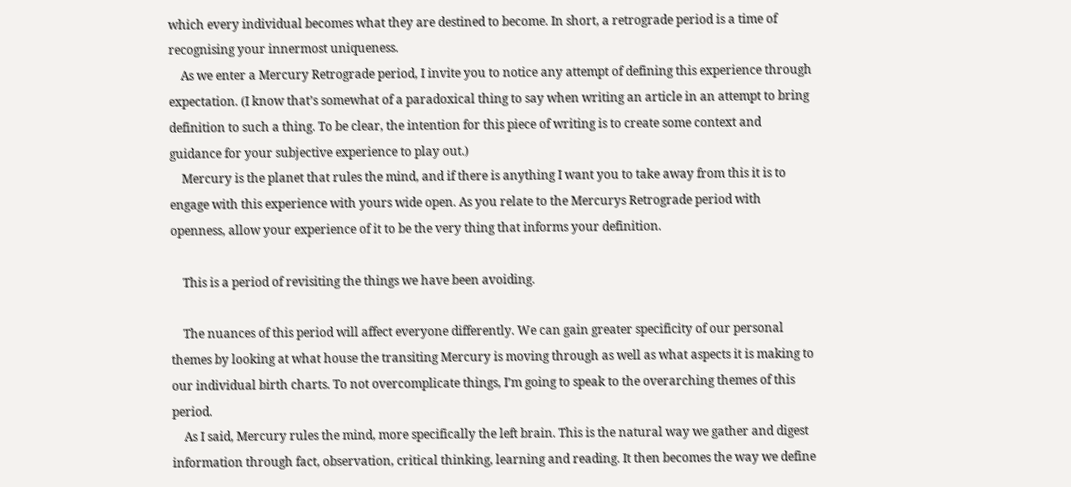which every individual becomes what they are destined to become. In short, a retrograde period is a time of recognising your innermost uniqueness.
    As we enter a Mercury Retrograde period, I invite you to notice any attempt of defining this experience through expectation. (I know that’s somewhat of a paradoxical thing to say when writing an article in an attempt to bring definition to such a thing. To be clear, the intention for this piece of writing is to create some context and guidance for your subjective experience to play out.)
    Mercury is the planet that rules the mind, and if there is anything I want you to take away from this it is to engage with this experience with yours wide open. As you relate to the Mercurys Retrograde period with openness, allow your experience of it to be the very thing that informs your definition.

    This is a period of revisiting the things we have been avoiding.

    The nuances of this period will affect everyone differently. We can gain greater specificity of our personal themes by looking at what house the transiting Mercury is moving through as well as what aspects it is making to our individual birth charts. To not overcomplicate things, I’m going to speak to the overarching themes of this period.
    As I said, Mercury rules the mind, more specifically the left brain. This is the natural way we gather and digest information through fact, observation, critical thinking, learning and reading. It then becomes the way we define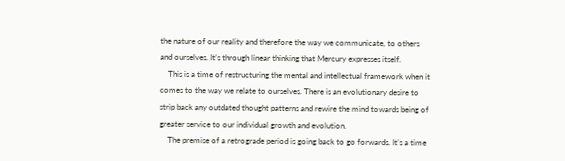the nature of our reality and therefore the way we communicate, to others and ourselves. It’s through linear thinking that Mercury expresses itself.
    This is a time of restructuring the mental and intellectual framework when it comes to the way we relate to ourselves. There is an evolutionary desire to strip back any outdated thought patterns and rewire the mind towards being of greater service to our individual growth and evolution.
    The premise of a retrograde period is going back to go forwards. It’s a time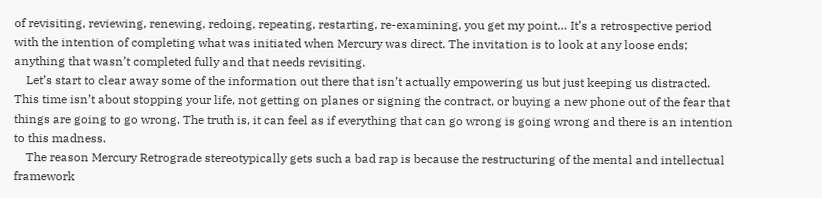of revisiting, reviewing, renewing, redoing, repeating, restarting, re-examining, you get my point… It’s a retrospective period with the intention of completing what was initiated when Mercury was direct. The invitation is to look at any loose ends; anything that wasn’t completed fully and that needs revisiting.
    Let’s start to clear away some of the information out there that isn’t actually empowering us but just keeping us distracted. This time isn’t about stopping your life, not getting on planes or signing the contract, or buying a new phone out of the fear that things are going to go wrong. The truth is, it can feel as if everything that can go wrong is going wrong and there is an intention to this madness.
    The reason Mercury Retrograde stereotypically gets such a bad rap is because the restructuring of the mental and intellectual framework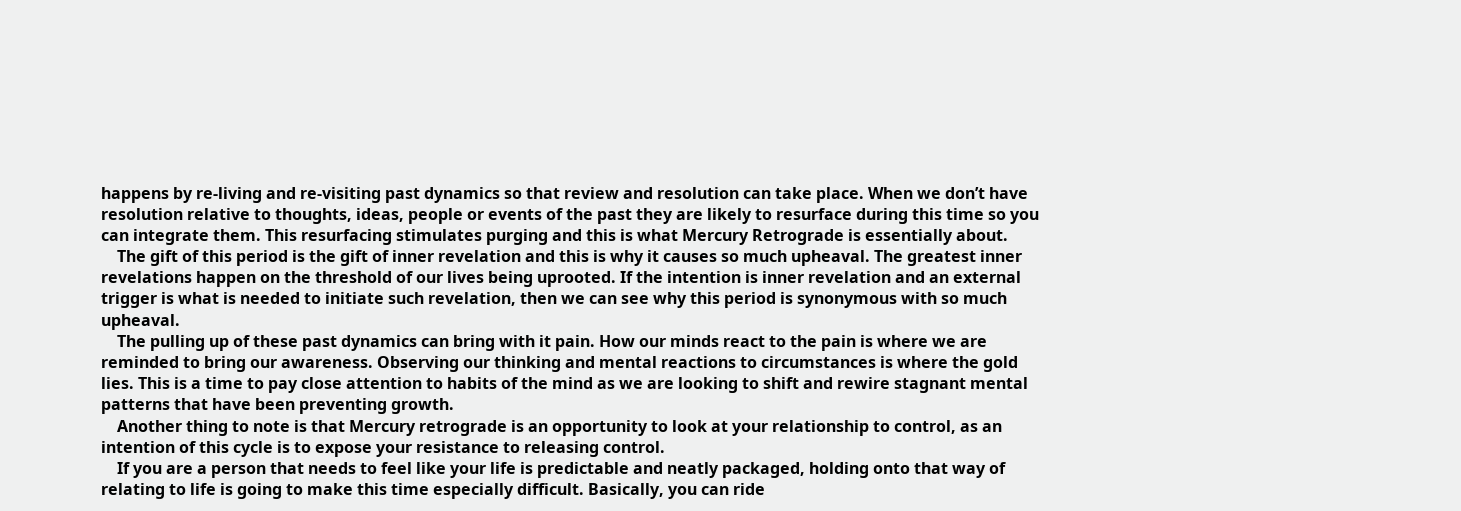happens by re-living and re-visiting past dynamics so that review and resolution can take place. When we don’t have resolution relative to thoughts, ideas, people or events of the past they are likely to resurface during this time so you can integrate them. This resurfacing stimulates purging and this is what Mercury Retrograde is essentially about.
    The gift of this period is the gift of inner revelation and this is why it causes so much upheaval. The greatest inner revelations happen on the threshold of our lives being uprooted. If the intention is inner revelation and an external trigger is what is needed to initiate such revelation, then we can see why this period is synonymous with so much upheaval.
    The pulling up of these past dynamics can bring with it pain. How our minds react to the pain is where we are reminded to bring our awareness. Observing our thinking and mental reactions to circumstances is where the gold lies. This is a time to pay close attention to habits of the mind as we are looking to shift and rewire stagnant mental patterns that have been preventing growth.
    Another thing to note is that Mercury retrograde is an opportunity to look at your relationship to control, as an intention of this cycle is to expose your resistance to releasing control.
    If you are a person that needs to feel like your life is predictable and neatly packaged, holding onto that way of relating to life is going to make this time especially difficult. Basically, you can ride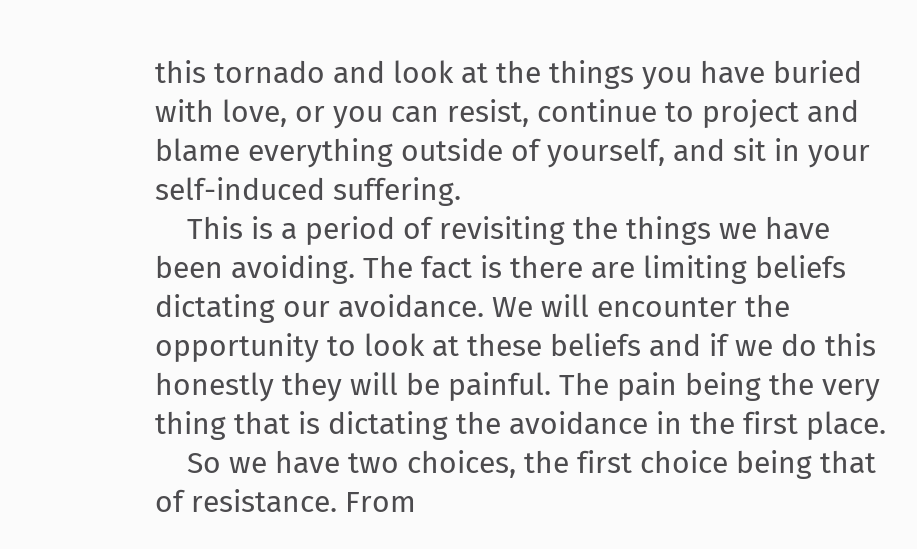this tornado and look at the things you have buried with love, or you can resist, continue to project and blame everything outside of yourself, and sit in your self-induced suffering.
    This is a period of revisiting the things we have been avoiding. The fact is there are limiting beliefs dictating our avoidance. We will encounter the opportunity to look at these beliefs and if we do this honestly they will be painful. The pain being the very thing that is dictating the avoidance in the first place.
    So we have two choices, the first choice being that of resistance. From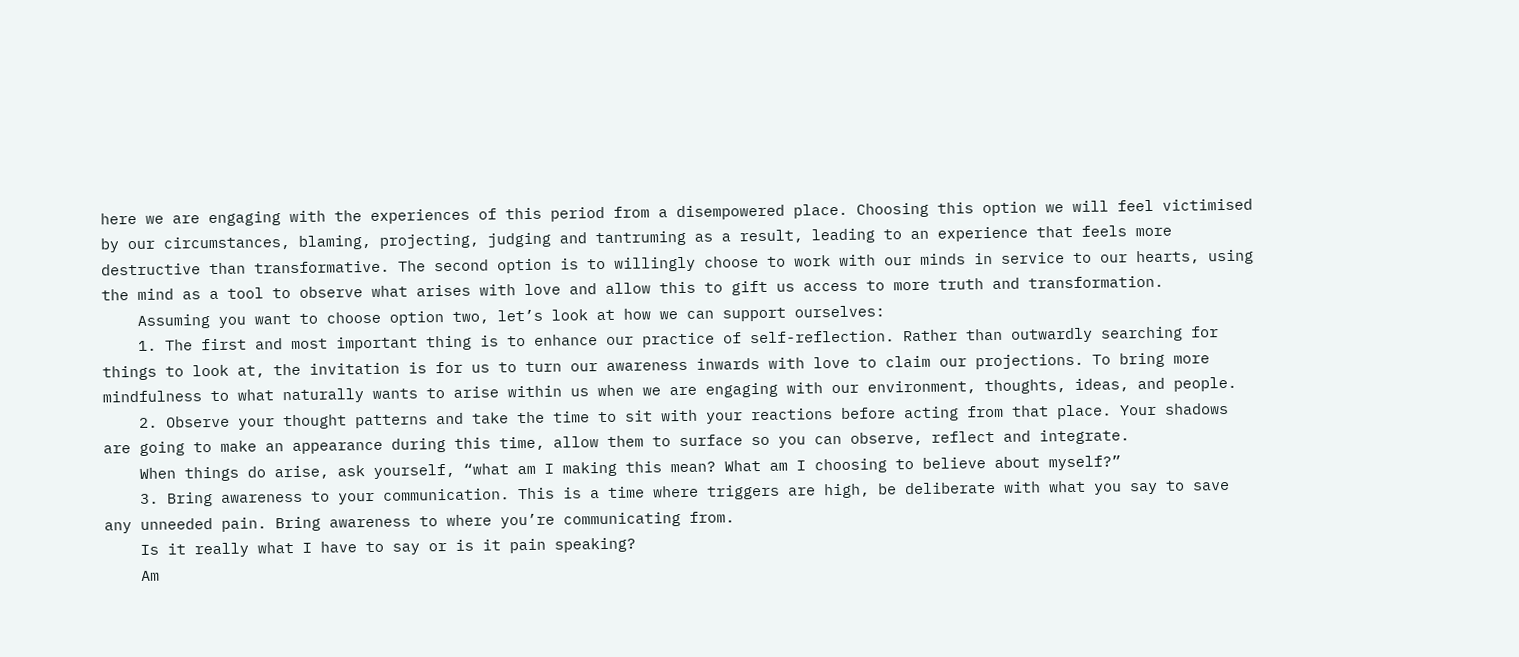here we are engaging with the experiences of this period from a disempowered place. Choosing this option we will feel victimised by our circumstances, blaming, projecting, judging and tantruming as a result, leading to an experience that feels more destructive than transformative. The second option is to willingly choose to work with our minds in service to our hearts, using the mind as a tool to observe what arises with love and allow this to gift us access to more truth and transformation.
    Assuming you want to choose option two, let’s look at how we can support ourselves:
    1. The first and most important thing is to enhance our practice of self-reflection. Rather than outwardly searching for things to look at, the invitation is for us to turn our awareness inwards with love to claim our projections. To bring more mindfulness to what naturally wants to arise within us when we are engaging with our environment, thoughts, ideas, and people.
    2. Observe your thought patterns and take the time to sit with your reactions before acting from that place. Your shadows are going to make an appearance during this time, allow them to surface so you can observe, reflect and integrate.
    When things do arise, ask yourself, “what am I making this mean? What am I choosing to believe about myself?”
    3. Bring awareness to your communication. This is a time where triggers are high, be deliberate with what you say to save any unneeded pain. Bring awareness to where you’re communicating from.
    Is it really what I have to say or is it pain speaking?
    Am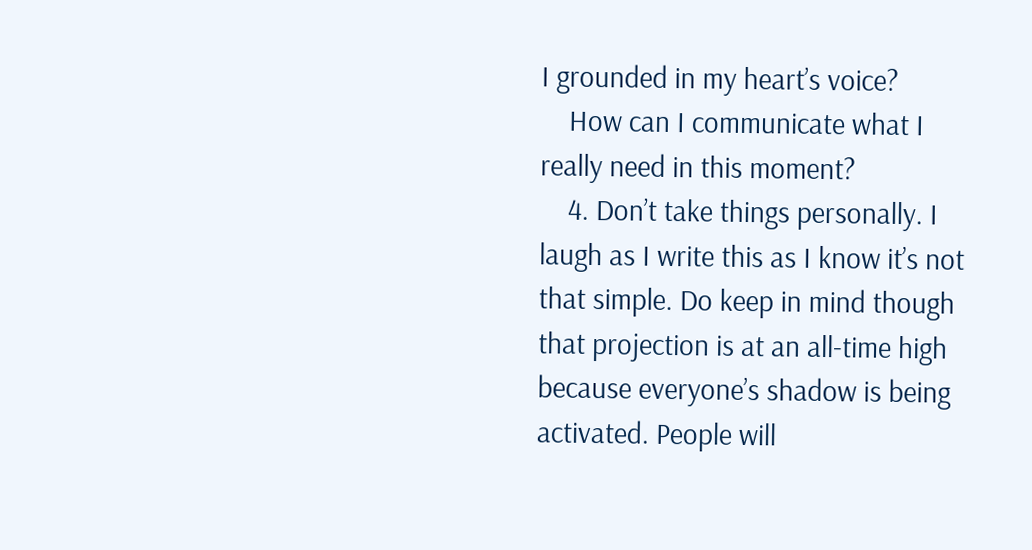I grounded in my heart’s voice?
    How can I communicate what I really need in this moment?
    4. Don’t take things personally. I laugh as I write this as I know it’s not that simple. Do keep in mind though that projection is at an all-time high because everyone’s shadow is being activated. People will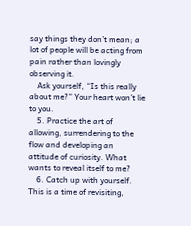say things they don’t mean; a lot of people will be acting from pain rather than lovingly observing it.
    Ask yourself, “Is this really about me?” Your heart won’t lie to you.
    5. Practice the art of allowing, surrendering to the flow and developing an attitude of curiosity. What wants to reveal itself to me?
    6. Catch up with yourself. This is a time of revisiting,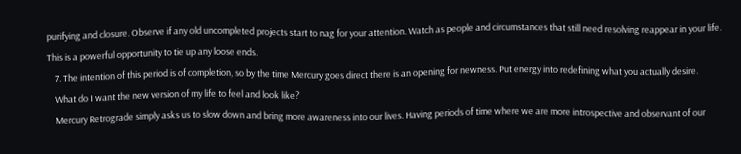purifying and closure. Observe if any old uncompleted projects start to nag for your attention. Watch as people and circumstances that still need resolving reappear in your life. This is a powerful opportunity to tie up any loose ends.
    7. The intention of this period is of completion, so by the time Mercury goes direct there is an opening for newness. Put energy into redefining what you actually desire.
    What do I want the new version of my life to feel and look like?
    Mercury Retrograde simply asks us to slow down and bring more awareness into our lives. Having periods of time where we are more introspective and observant of our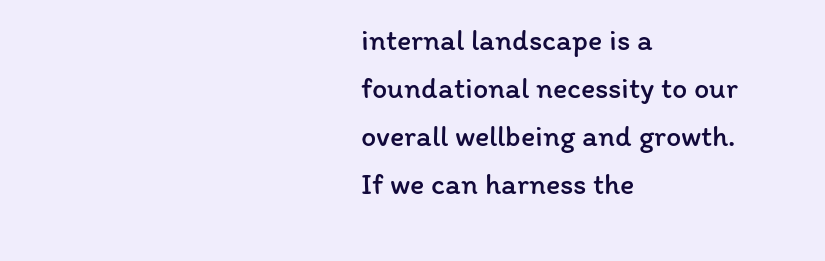internal landscape is a foundational necessity to our overall wellbeing and growth. If we can harness the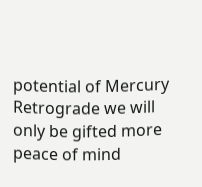potential of Mercury Retrograde we will only be gifted more peace of mind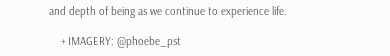and depth of being as we continue to experience life.

    + IMAGERY: @phoebe_pst